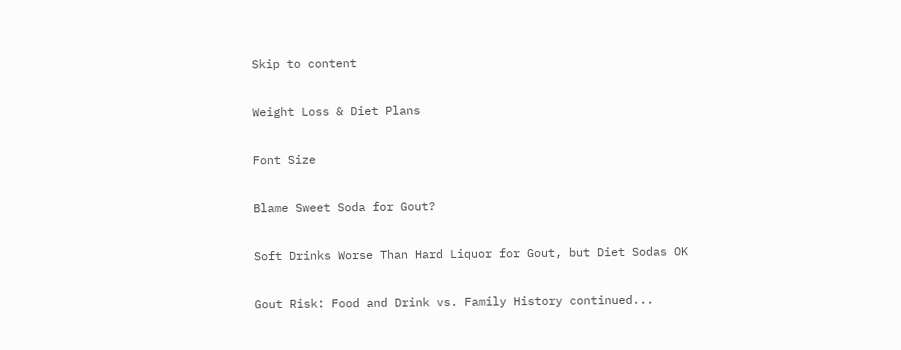Skip to content

Weight Loss & Diet Plans

Font Size

Blame Sweet Soda for Gout?

Soft Drinks Worse Than Hard Liquor for Gout, but Diet Sodas OK

Gout Risk: Food and Drink vs. Family History continued...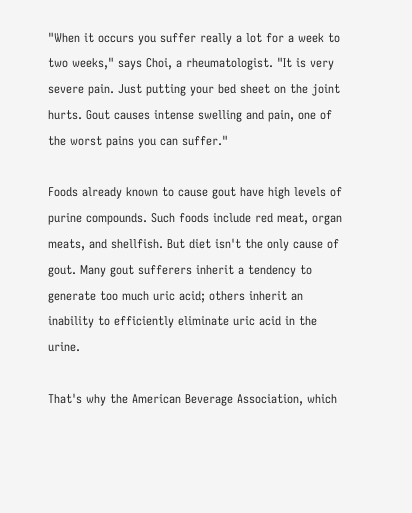"When it occurs you suffer really a lot for a week to two weeks," says Choi, a rheumatologist. "It is very severe pain. Just putting your bed sheet on the joint hurts. Gout causes intense swelling and pain, one of the worst pains you can suffer."

Foods already known to cause gout have high levels of purine compounds. Such foods include red meat, organ meats, and shellfish. But diet isn't the only cause of gout. Many gout sufferers inherit a tendency to generate too much uric acid; others inherit an inability to efficiently eliminate uric acid in the urine.

That's why the American Beverage Association, which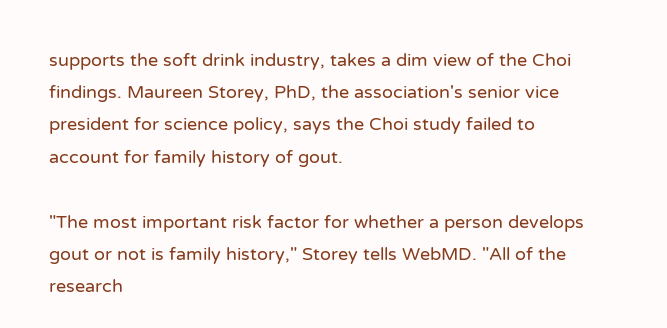supports the soft drink industry, takes a dim view of the Choi findings. Maureen Storey, PhD, the association's senior vice president for science policy, says the Choi study failed to account for family history of gout.

"The most important risk factor for whether a person develops gout or not is family history," Storey tells WebMD. "All of the research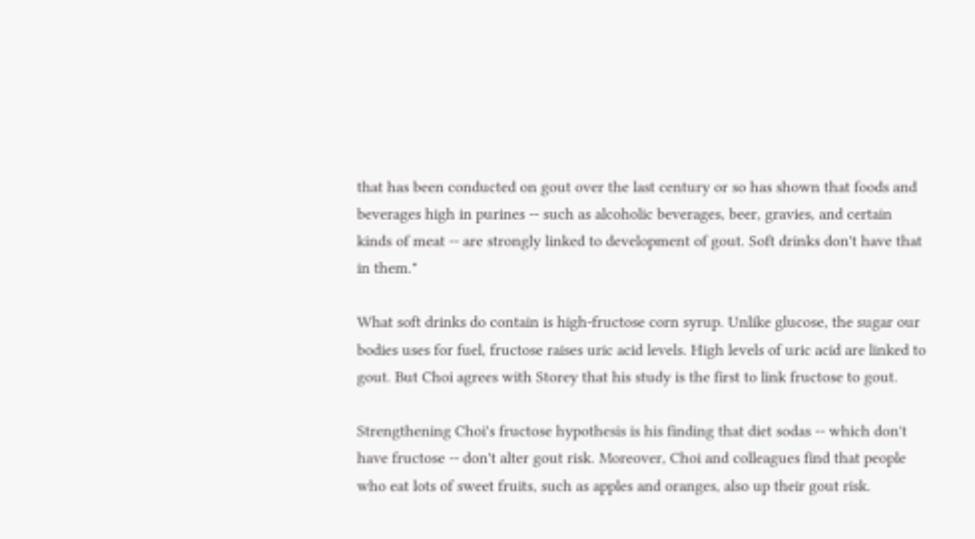that has been conducted on gout over the last century or so has shown that foods and beverages high in purines -- such as alcoholic beverages, beer, gravies, and certain kinds of meat -- are strongly linked to development of gout. Soft drinks don't have that in them."

What soft drinks do contain is high-fructose corn syrup. Unlike glucose, the sugar our bodies uses for fuel, fructose raises uric acid levels. High levels of uric acid are linked to gout. But Choi agrees with Storey that his study is the first to link fructose to gout.

Strengthening Choi's fructose hypothesis is his finding that diet sodas -- which don't have fructose -- don't alter gout risk. Moreover, Choi and colleagues find that people who eat lots of sweet fruits, such as apples and oranges, also up their gout risk.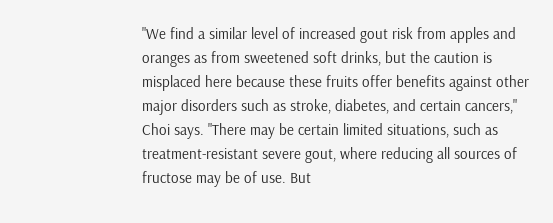"We find a similar level of increased gout risk from apples and oranges as from sweetened soft drinks, but the caution is misplaced here because these fruits offer benefits against other major disorders such as stroke, diabetes, and certain cancers," Choi says. "There may be certain limited situations, such as treatment-resistant severe gout, where reducing all sources of fructose may be of use. But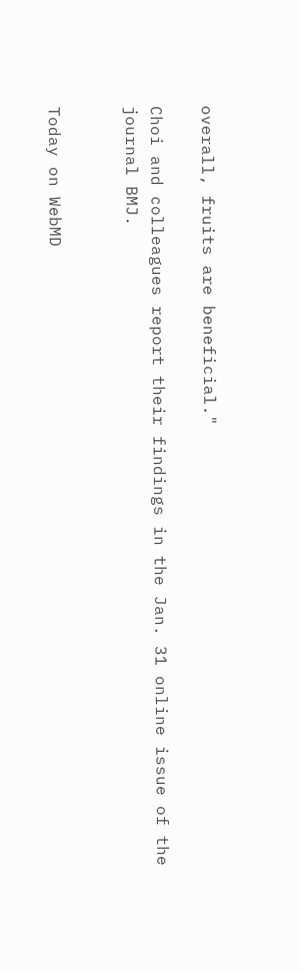overall, fruits are beneficial."

Choi and colleagues report their findings in the Jan. 31 online issue of the journal BMJ.


Today on WebMD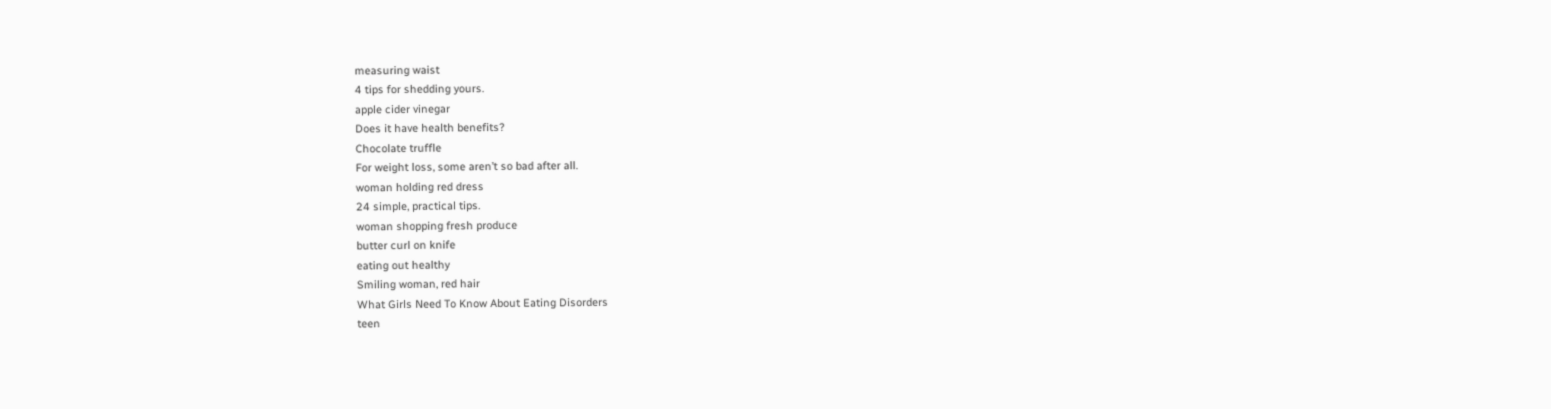measuring waist
4 tips for shedding yours.
apple cider vinegar
Does it have health benefits?
Chocolate truffle
For weight loss, some aren’t so bad after all.
woman holding red dress
24 simple, practical tips.
woman shopping fresh produce
butter curl on knife
eating out healthy
Smiling woman, red hair
What Girls Need To Know About Eating Disorders
teen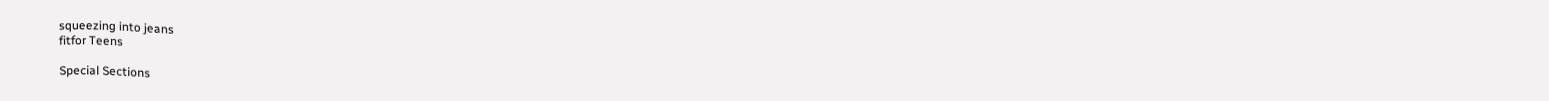squeezing into jeans
fitfor Teens

Special Sections